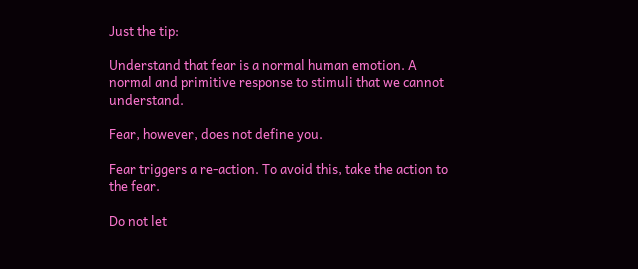Just the tip:

Understand that fear is a normal human emotion. A normal and primitive response to stimuli that we cannot understand.

Fear, however, does not define you.

Fear triggers a re-action. To avoid this, take the action to the fear.

Do not let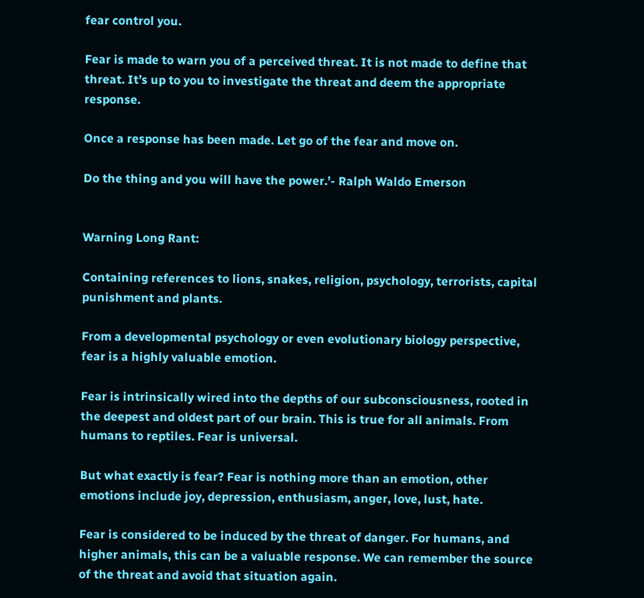fear control you.

Fear is made to warn you of a perceived threat. It is not made to define that threat. It’s up to you to investigate the threat and deem the appropriate response.

Once a response has been made. Let go of the fear and move on.

Do the thing and you will have the power.’- Ralph Waldo Emerson


Warning Long Rant:

Containing references to lions, snakes, religion, psychology, terrorists, capital punishment and plants.

From a developmental psychology or even evolutionary biology perspective, fear is a highly valuable emotion.

Fear is intrinsically wired into the depths of our subconsciousness, rooted in the deepest and oldest part of our brain. This is true for all animals. From humans to reptiles. Fear is universal.

But what exactly is fear? Fear is nothing more than an emotion, other emotions include joy, depression, enthusiasm, anger, love, lust, hate.

Fear is considered to be induced by the threat of danger. For humans, and higher animals, this can be a valuable response. We can remember the source of the threat and avoid that situation again.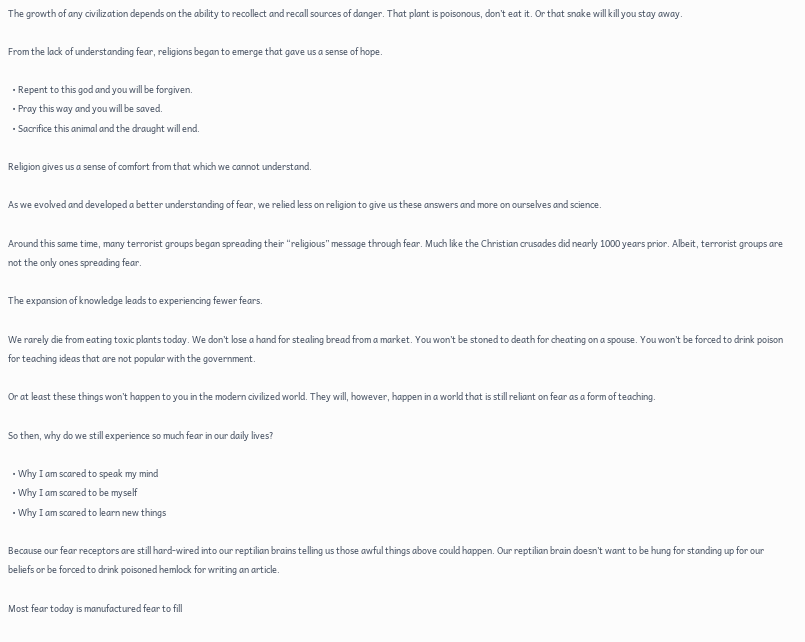The growth of any civilization depends on the ability to recollect and recall sources of danger. That plant is poisonous, don’t eat it. Or that snake will kill you stay away.

From the lack of understanding fear, religions began to emerge that gave us a sense of hope.

  • Repent to this god and you will be forgiven.
  • Pray this way and you will be saved.
  • Sacrifice this animal and the draught will end.

Religion gives us a sense of comfort from that which we cannot understand.

As we evolved and developed a better understanding of fear, we relied less on religion to give us these answers and more on ourselves and science.

Around this same time, many terrorist groups began spreading their “religious” message through fear. Much like the Christian crusades did nearly 1000 years prior. Albeit, terrorist groups are not the only ones spreading fear.

The expansion of knowledge leads to experiencing fewer fears.

We rarely die from eating toxic plants today. We don’t lose a hand for stealing bread from a market. You won’t be stoned to death for cheating on a spouse. You won’t be forced to drink poison for teaching ideas that are not popular with the government.

Or at least these things won’t happen to you in the modern civilized world. They will, however, happen in a world that is still reliant on fear as a form of teaching.

So then, why do we still experience so much fear in our daily lives?

  • Why I am scared to speak my mind
  • Why I am scared to be myself
  • Why I am scared to learn new things

Because our fear receptors are still hard-wired into our reptilian brains telling us those awful things above could happen. Our reptilian brain doesn’t want to be hung for standing up for our beliefs or be forced to drink poisoned hemlock for writing an article.

Most fear today is manufactured fear to fill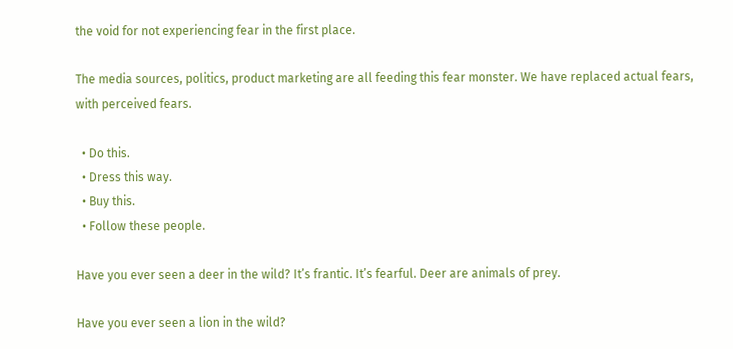the void for not experiencing fear in the first place.

The media sources, politics, product marketing are all feeding this fear monster. We have replaced actual fears, with perceived fears.

  • Do this.
  • Dress this way.
  • Buy this.
  • Follow these people.

Have you ever seen a deer in the wild? It’s frantic. It’s fearful. Deer are animals of prey.

Have you ever seen a lion in the wild?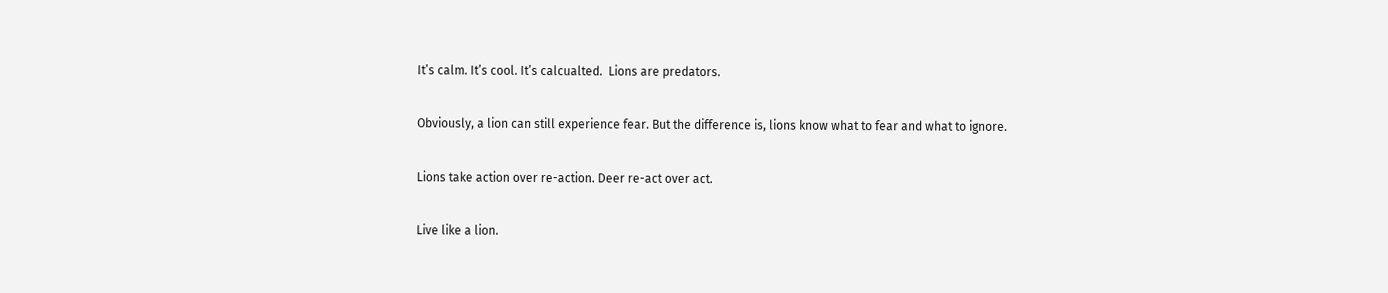It’s calm. It’s cool. It’s calcualted.  Lions are predators.

Obviously, a lion can still experience fear. But the difference is, lions know what to fear and what to ignore.

Lions take action over re-action. Deer re-act over act.

Live like a lion.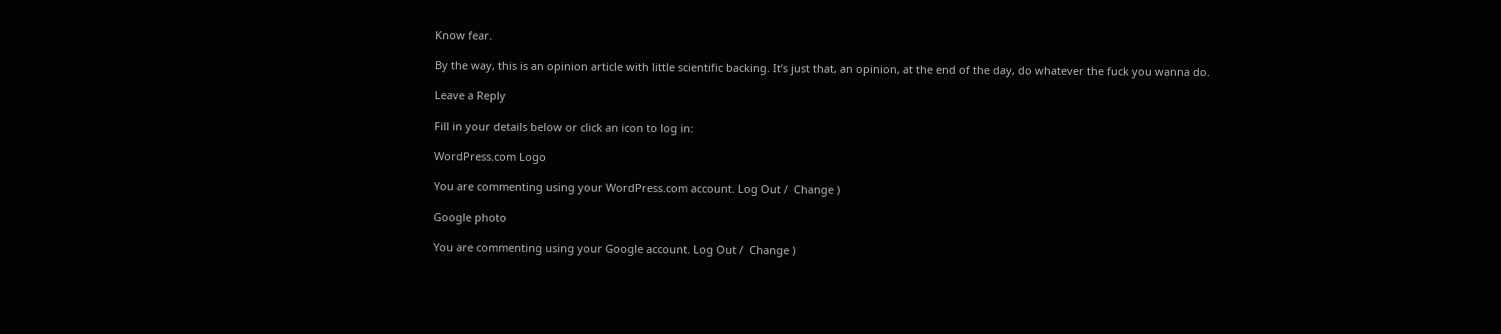Know fear.

By the way, this is an opinion article with little scientific backing. It’s just that, an opinion, at the end of the day, do whatever the fuck you wanna do.

Leave a Reply

Fill in your details below or click an icon to log in:

WordPress.com Logo

You are commenting using your WordPress.com account. Log Out /  Change )

Google photo

You are commenting using your Google account. Log Out /  Change )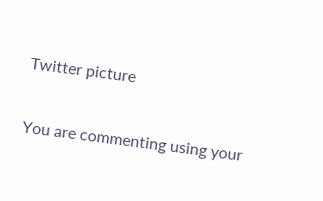Twitter picture

You are commenting using your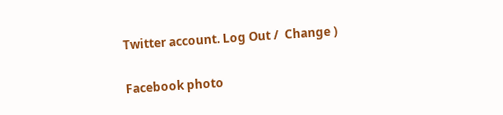Twitter account. Log Out /  Change )

Facebook photo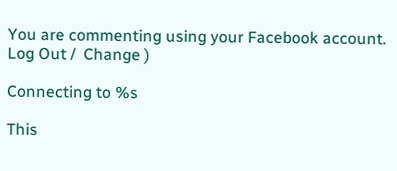You are commenting using your Facebook account. Log Out /  Change )

Connecting to %s

This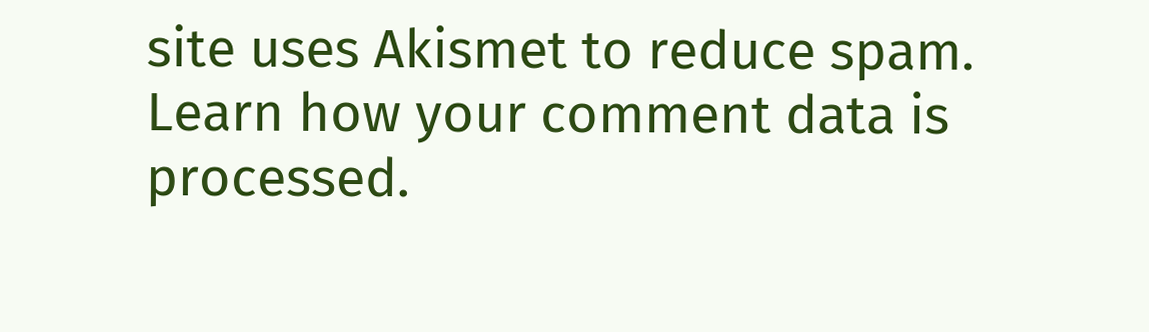site uses Akismet to reduce spam. Learn how your comment data is processed.